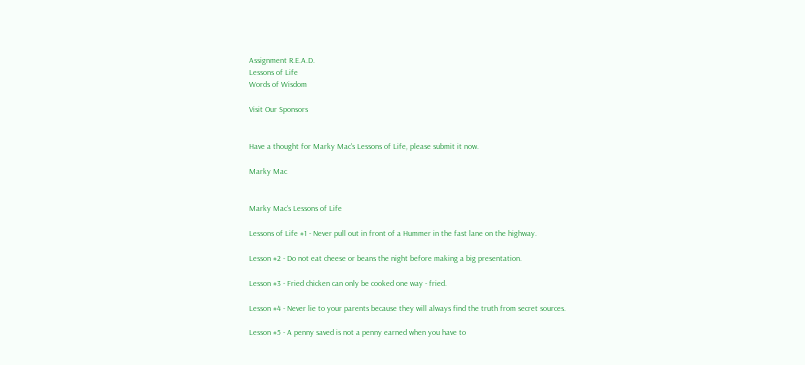Assignment R.E.A.D.
Lessons of Life
Words of Wisdom

Visit Our Sponsors


Have a thought for Marky Mac's Lessons of Life, please submit it now.

Marky Mac


Marky Mac's Lessons of Life

Lessons of Life #1 - Never pull out in front of a Hummer in the fast lane on the highway.

Lesson #2 - Do not eat cheese or beans the night before making a big presentation.

Lesson #3 - Fried chicken can only be cooked one way - fried.

Lesson #4 - Never lie to your parents because they will always find the truth from secret sources.

Lesson #5 - A penny saved is not a penny earned when you have to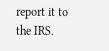report it to the IRS.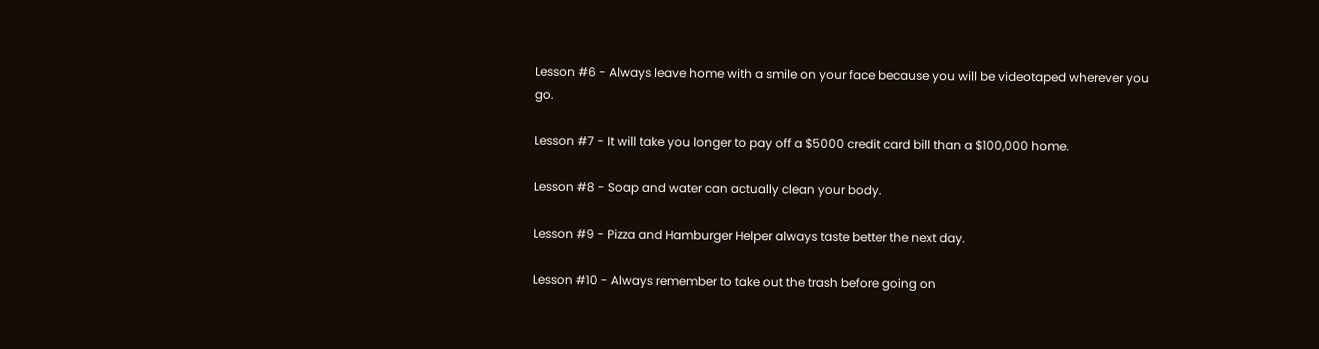Lesson #6 - Always leave home with a smile on your face because you will be videotaped wherever you go.

Lesson #7 - It will take you longer to pay off a $5000 credit card bill than a $100,000 home.

Lesson #8 - Soap and water can actually clean your body.

Lesson #9 - Pizza and Hamburger Helper always taste better the next day.

Lesson #10 - Always remember to take out the trash before going on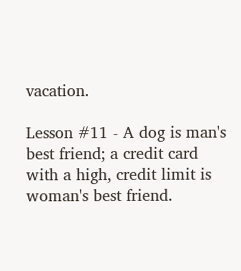vacation.

Lesson #11 - A dog is man's best friend; a credit card with a high, credit limit is woman's best friend.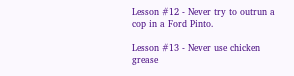Lesson #12 - Never try to outrun a cop in a Ford Pinto.

Lesson #13 - Never use chicken grease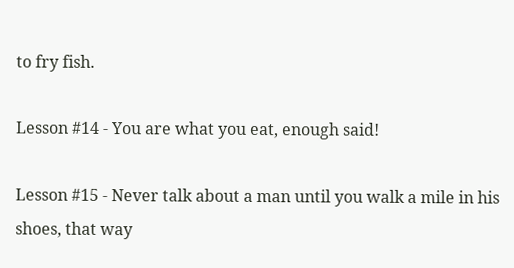to fry fish.

Lesson #14 - You are what you eat, enough said!

Lesson #15 - Never talk about a man until you walk a mile in his shoes, that way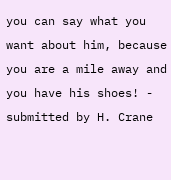you can say what you want about him, because you are a mile away and you have his shoes! - submitted by H. Crane